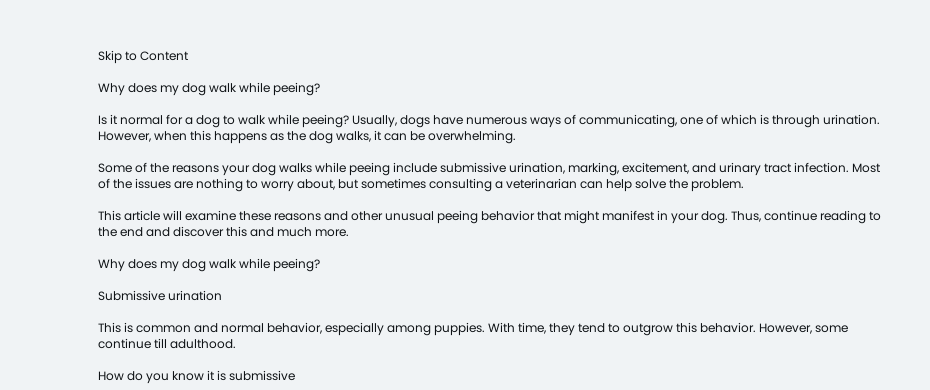Skip to Content

Why does my dog walk while peeing?

Is it normal for a dog to walk while peeing? Usually, dogs have numerous ways of communicating, one of which is through urination. However, when this happens as the dog walks, it can be overwhelming.

Some of the reasons your dog walks while peeing include submissive urination, marking, excitement, and urinary tract infection. Most of the issues are nothing to worry about, but sometimes consulting a veterinarian can help solve the problem.

This article will examine these reasons and other unusual peeing behavior that might manifest in your dog. Thus, continue reading to the end and discover this and much more.

Why does my dog walk while peeing?

Submissive urination

This is common and normal behavior, especially among puppies. With time, they tend to outgrow this behavior. However, some continue till adulthood.

How do you know it is submissive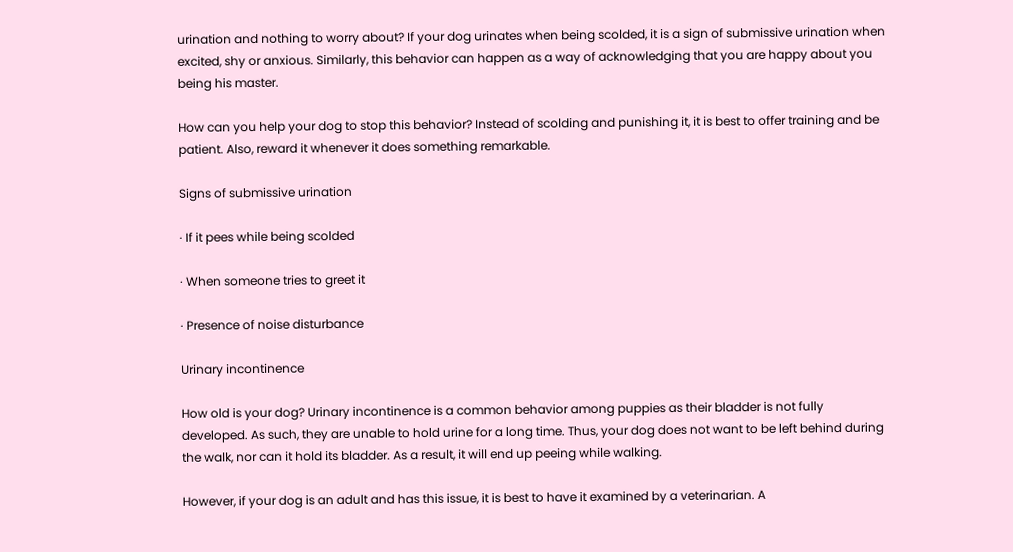urination and nothing to worry about? If your dog urinates when being scolded, it is a sign of submissive urination when excited, shy or anxious. Similarly, this behavior can happen as a way of acknowledging that you are happy about you being his master.

How can you help your dog to stop this behavior? Instead of scolding and punishing it, it is best to offer training and be patient. Also, reward it whenever it does something remarkable.

Signs of submissive urination

· If it pees while being scolded

· When someone tries to greet it

· Presence of noise disturbance

Urinary incontinence

How old is your dog? Urinary incontinence is a common behavior among puppies as their bladder is not fully developed. As such, they are unable to hold urine for a long time. Thus, your dog does not want to be left behind during the walk, nor can it hold its bladder. As a result, it will end up peeing while walking.

However, if your dog is an adult and has this issue, it is best to have it examined by a veterinarian. A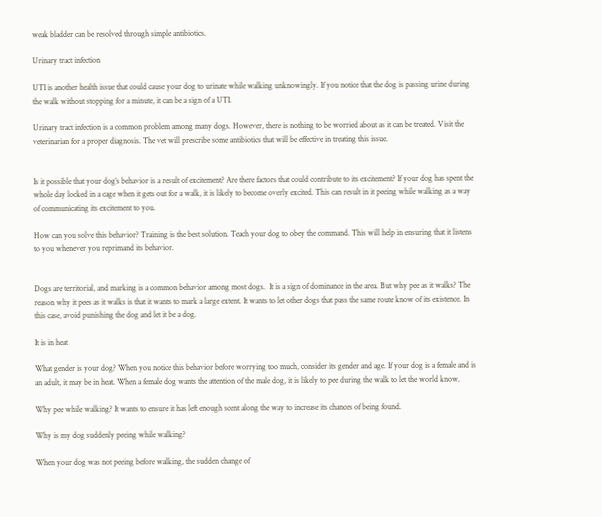weak bladder can be resolved through simple antibiotics.

Urinary tract infection

UTI is another health issue that could cause your dog to urinate while walking unknowingly. If you notice that the dog is passing urine during the walk without stopping for a minute, it can be a sign of a UTI.

Urinary tract infection is a common problem among many dogs. However, there is nothing to be worried about as it can be treated. Visit the veterinarian for a proper diagnosis. The vet will prescribe some antibiotics that will be effective in treating this issue.


Is it possible that your dog’s behavior is a result of excitement? Are there factors that could contribute to its excitement? If your dog has spent the whole day locked in a cage when it gets out for a walk, it is likely to become overly excited. This can result in it peeing while walking as a way of communicating its excitement to you.

How can you solve this behavior? Training is the best solution. Teach your dog to obey the command. This will help in ensuring that it listens to you whenever you reprimand its behavior.


Dogs are territorial, and marking is a common behavior among most dogs.  It is a sign of dominance in the area. But why pee as it walks? The reason why it pees as it walks is that it wants to mark a large extent. It wants to let other dogs that pass the same route know of its existence. In this case, avoid punishing the dog and let it be a dog.

It is in heat

What gender is your dog? When you notice this behavior before worrying too much, consider its gender and age. If your dog is a female and is an adult, it may be in heat. When a female dog wants the attention of the male dog, it is likely to pee during the walk to let the world know.

Why pee while walking? It wants to ensure it has left enough scent along the way to increase its chances of being found.

Why is my dog suddenly peeing while walking?

When your dog was not peeing before walking, the sudden change of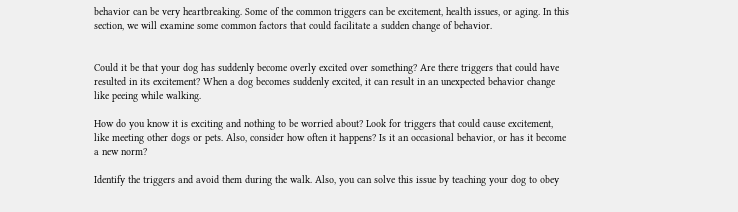behavior can be very heartbreaking. Some of the common triggers can be excitement, health issues, or aging. In this section, we will examine some common factors that could facilitate a sudden change of behavior.


Could it be that your dog has suddenly become overly excited over something? Are there triggers that could have resulted in its excitement? When a dog becomes suddenly excited, it can result in an unexpected behavior change like peeing while walking.

How do you know it is exciting and nothing to be worried about? Look for triggers that could cause excitement, like meeting other dogs or pets. Also, consider how often it happens? Is it an occasional behavior, or has it become a new norm?

Identify the triggers and avoid them during the walk. Also, you can solve this issue by teaching your dog to obey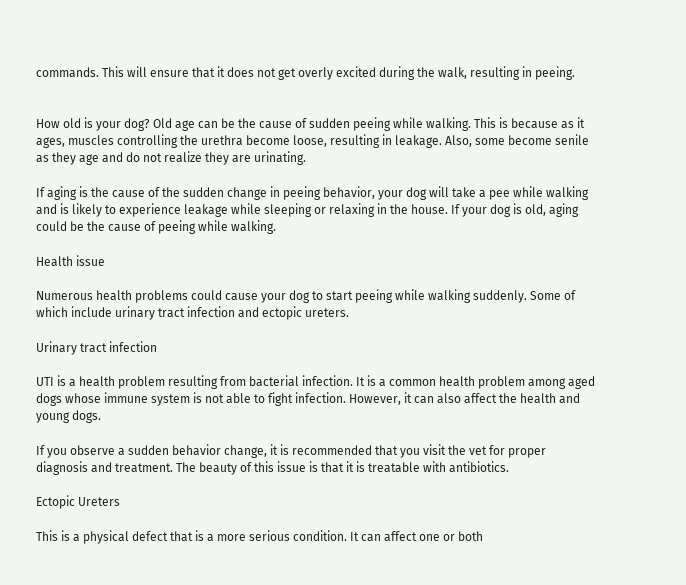commands. This will ensure that it does not get overly excited during the walk, resulting in peeing.


How old is your dog? Old age can be the cause of sudden peeing while walking. This is because as it ages, muscles controlling the urethra become loose, resulting in leakage. Also, some become senile as they age and do not realize they are urinating.

If aging is the cause of the sudden change in peeing behavior, your dog will take a pee while walking and is likely to experience leakage while sleeping or relaxing in the house. If your dog is old, aging could be the cause of peeing while walking.

Health issue

Numerous health problems could cause your dog to start peeing while walking suddenly. Some of which include urinary tract infection and ectopic ureters.

Urinary tract infection

UTI is a health problem resulting from bacterial infection. It is a common health problem among aged dogs whose immune system is not able to fight infection. However, it can also affect the health and young dogs.

If you observe a sudden behavior change, it is recommended that you visit the vet for proper diagnosis and treatment. The beauty of this issue is that it is treatable with antibiotics.

Ectopic Ureters

This is a physical defect that is a more serious condition. It can affect one or both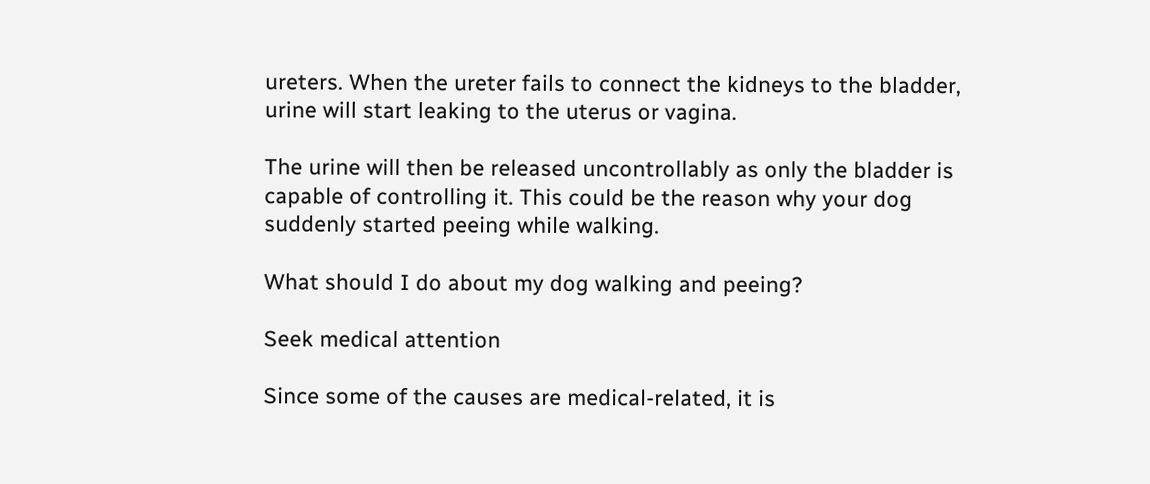ureters. When the ureter fails to connect the kidneys to the bladder, urine will start leaking to the uterus or vagina.

The urine will then be released uncontrollably as only the bladder is capable of controlling it. This could be the reason why your dog suddenly started peeing while walking.

What should I do about my dog walking and peeing?

Seek medical attention

Since some of the causes are medical-related, it is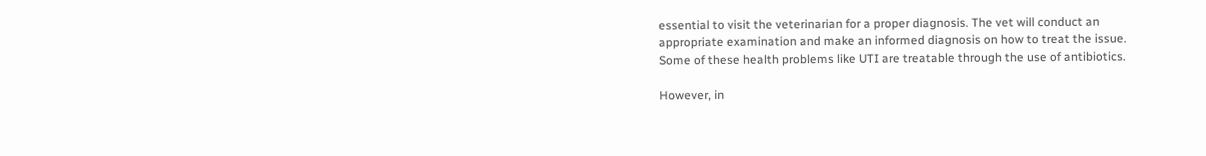essential to visit the veterinarian for a proper diagnosis. The vet will conduct an appropriate examination and make an informed diagnosis on how to treat the issue. Some of these health problems like UTI are treatable through the use of antibiotics.

However, in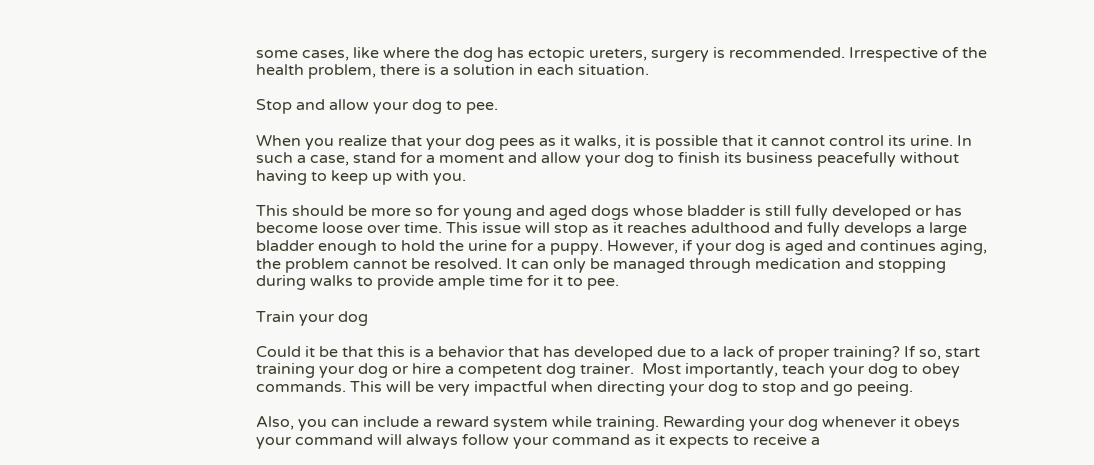some cases, like where the dog has ectopic ureters, surgery is recommended. Irrespective of the health problem, there is a solution in each situation.

Stop and allow your dog to pee.

When you realize that your dog pees as it walks, it is possible that it cannot control its urine. In such a case, stand for a moment and allow your dog to finish its business peacefully without having to keep up with you.

This should be more so for young and aged dogs whose bladder is still fully developed or has become loose over time. This issue will stop as it reaches adulthood and fully develops a large bladder enough to hold the urine for a puppy. However, if your dog is aged and continues aging, the problem cannot be resolved. It can only be managed through medication and stopping during walks to provide ample time for it to pee.

Train your dog

Could it be that this is a behavior that has developed due to a lack of proper training? If so, start training your dog or hire a competent dog trainer.  Most importantly, teach your dog to obey commands. This will be very impactful when directing your dog to stop and go peeing.

Also, you can include a reward system while training. Rewarding your dog whenever it obeys your command will always follow your command as it expects to receive a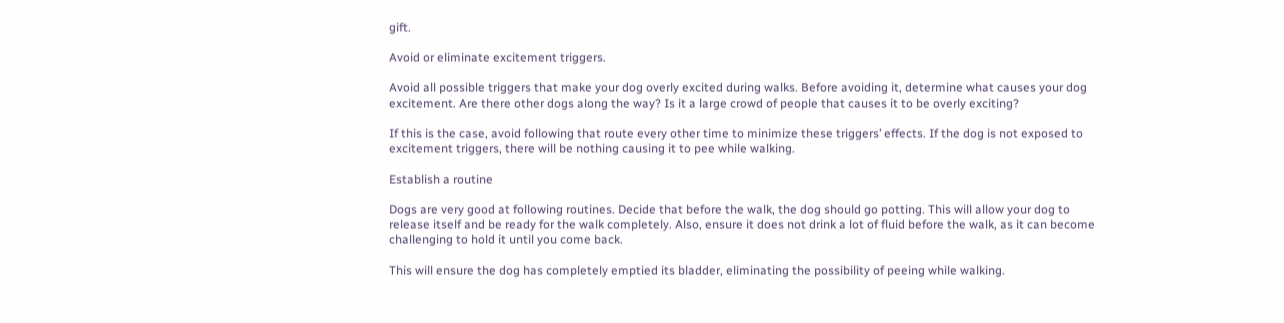gift.

Avoid or eliminate excitement triggers.

Avoid all possible triggers that make your dog overly excited during walks. Before avoiding it, determine what causes your dog excitement. Are there other dogs along the way? Is it a large crowd of people that causes it to be overly exciting?

If this is the case, avoid following that route every other time to minimize these triggers’ effects. If the dog is not exposed to excitement triggers, there will be nothing causing it to pee while walking.

Establish a routine

Dogs are very good at following routines. Decide that before the walk, the dog should go potting. This will allow your dog to release itself and be ready for the walk completely. Also, ensure it does not drink a lot of fluid before the walk, as it can become challenging to hold it until you come back.

This will ensure the dog has completely emptied its bladder, eliminating the possibility of peeing while walking.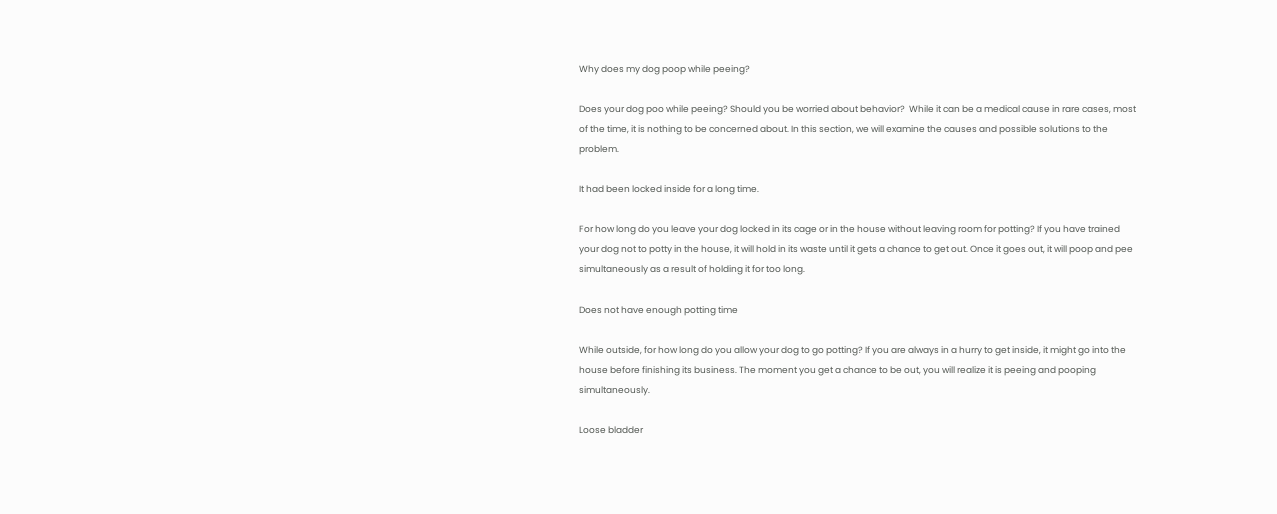Why does my dog poop while peeing?

Does your dog poo while peeing? Should you be worried about behavior?  While it can be a medical cause in rare cases, most of the time, it is nothing to be concerned about. In this section, we will examine the causes and possible solutions to the problem.

It had been locked inside for a long time.

For how long do you leave your dog locked in its cage or in the house without leaving room for potting? If you have trained your dog not to potty in the house, it will hold in its waste until it gets a chance to get out. Once it goes out, it will poop and pee simultaneously as a result of holding it for too long.

Does not have enough potting time

While outside, for how long do you allow your dog to go potting? If you are always in a hurry to get inside, it might go into the house before finishing its business. The moment you get a chance to be out, you will realize it is peeing and pooping simultaneously.

Loose bladder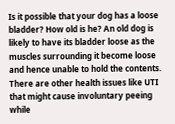Is it possible that your dog has a loose bladder? How old is he? An old dog is likely to have its bladder loose as the muscles surrounding it become loose and hence unable to hold the contents. There are other health issues like UTI that might cause involuntary peeing while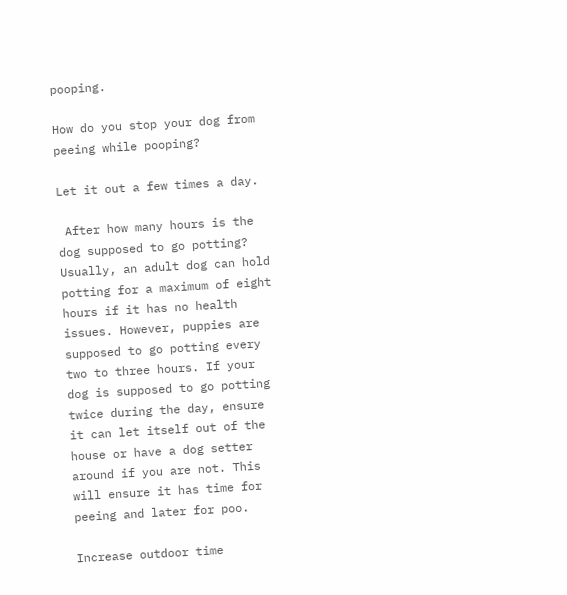pooping.

How do you stop your dog from peeing while pooping?

Let it out a few times a day.

 After how many hours is the dog supposed to go potting?  Usually, an adult dog can hold potting for a maximum of eight hours if it has no health issues. However, puppies are supposed to go potting every two to three hours. If your dog is supposed to go potting twice during the day, ensure it can let itself out of the house or have a dog setter around if you are not. This will ensure it has time for peeing and later for poo.

Increase outdoor time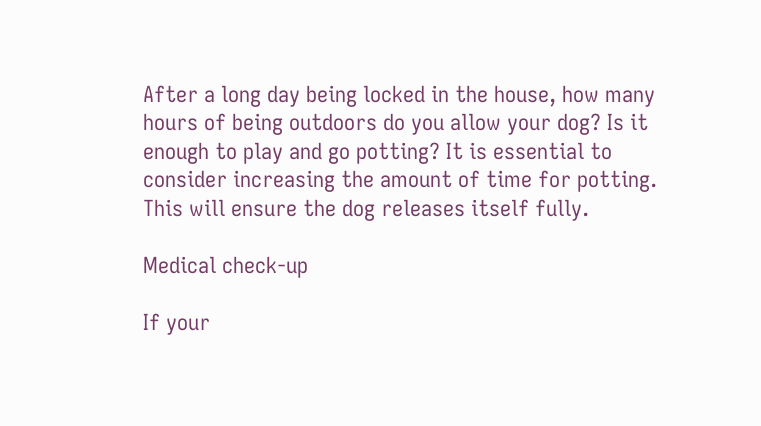After a long day being locked in the house, how many hours of being outdoors do you allow your dog? Is it enough to play and go potting? It is essential to consider increasing the amount of time for potting. This will ensure the dog releases itself fully.

Medical check-up

If your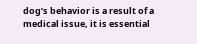dog’s behavior is a result of a medical issue, it is essential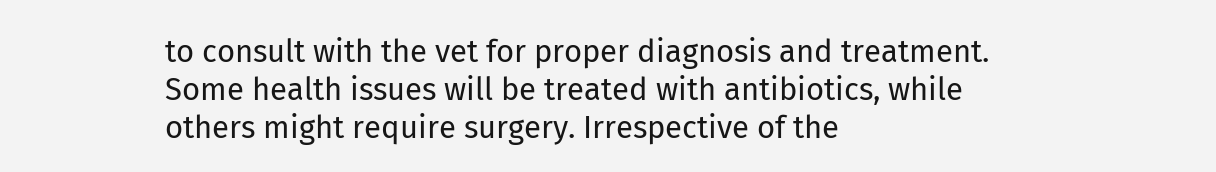to consult with the vet for proper diagnosis and treatment. Some health issues will be treated with antibiotics, while others might require surgery. Irrespective of the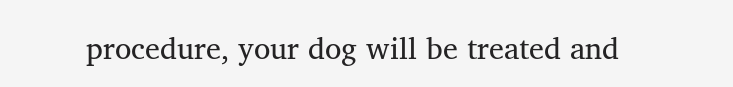procedure, your dog will be treated and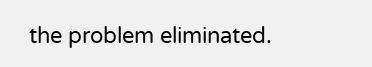the problem eliminated.